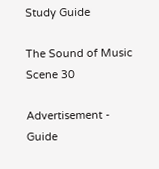Study Guide

The Sound of Music Scene 30

Advertisement - Guide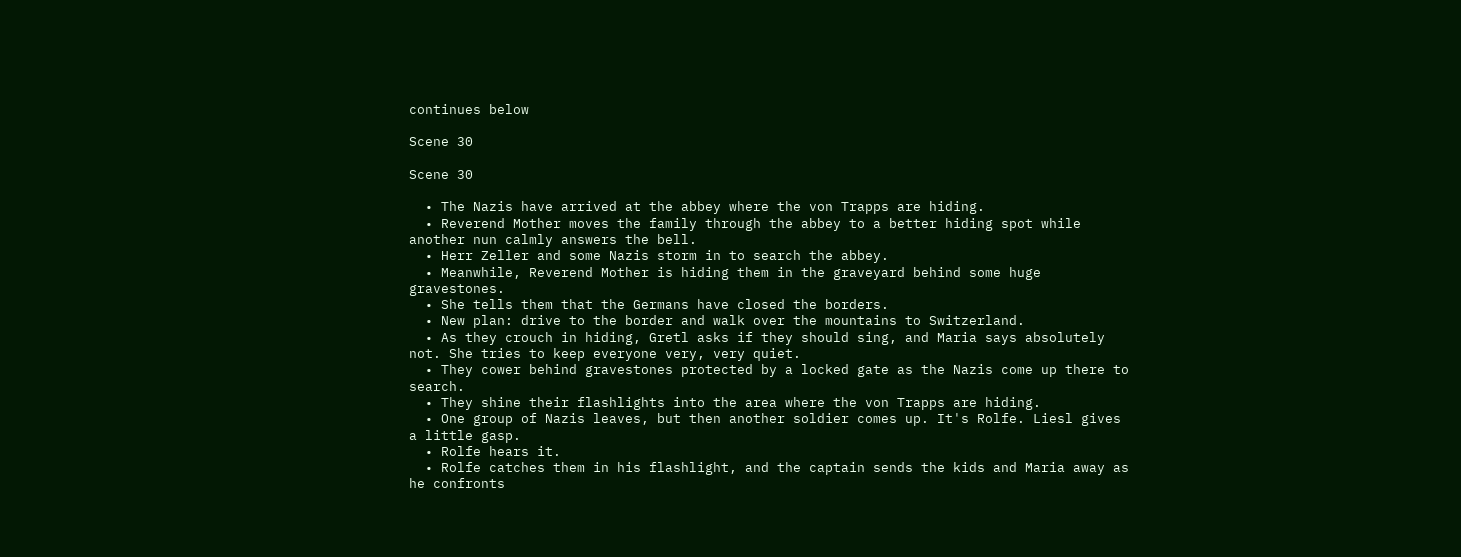continues below

Scene 30

Scene 30

  • The Nazis have arrived at the abbey where the von Trapps are hiding.
  • Reverend Mother moves the family through the abbey to a better hiding spot while another nun calmly answers the bell.
  • Herr Zeller and some Nazis storm in to search the abbey.
  • Meanwhile, Reverend Mother is hiding them in the graveyard behind some huge gravestones.
  • She tells them that the Germans have closed the borders.
  • New plan: drive to the border and walk over the mountains to Switzerland.
  • As they crouch in hiding, Gretl asks if they should sing, and Maria says absolutely not. She tries to keep everyone very, very quiet.
  • They cower behind gravestones protected by a locked gate as the Nazis come up there to search.
  • They shine their flashlights into the area where the von Trapps are hiding.
  • One group of Nazis leaves, but then another soldier comes up. It's Rolfe. Liesl gives a little gasp.
  • Rolfe hears it.
  • Rolfe catches them in his flashlight, and the captain sends the kids and Maria away as he confronts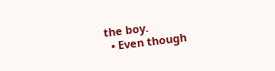the boy.
  • Even though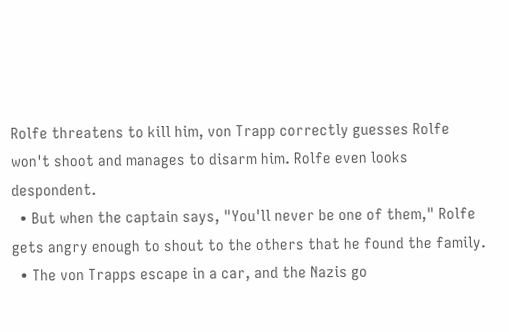Rolfe threatens to kill him, von Trapp correctly guesses Rolfe won't shoot and manages to disarm him. Rolfe even looks despondent.
  • But when the captain says, "You'll never be one of them," Rolfe gets angry enough to shout to the others that he found the family.
  • The von Trapps escape in a car, and the Nazis go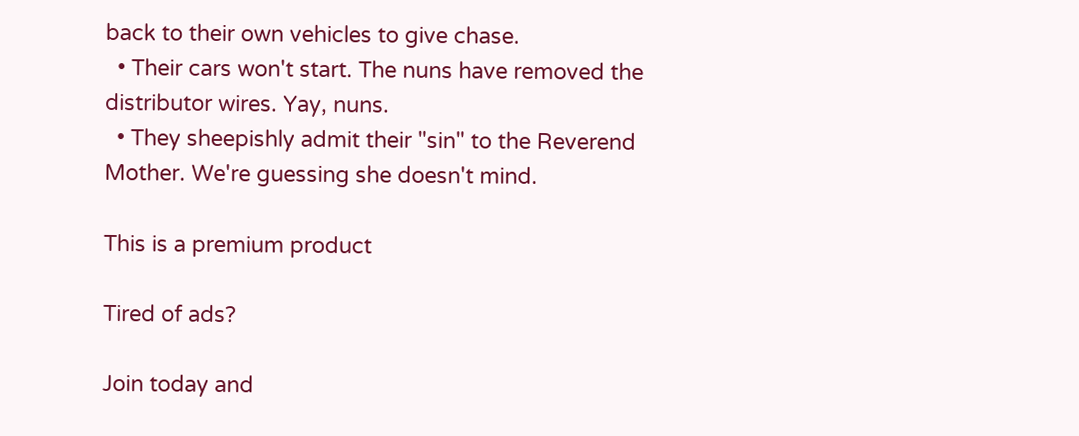back to their own vehicles to give chase.
  • Their cars won't start. The nuns have removed the distributor wires. Yay, nuns.
  • They sheepishly admit their "sin" to the Reverend Mother. We're guessing she doesn't mind.

This is a premium product

Tired of ads?

Join today and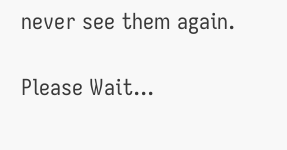never see them again.

Please Wait...